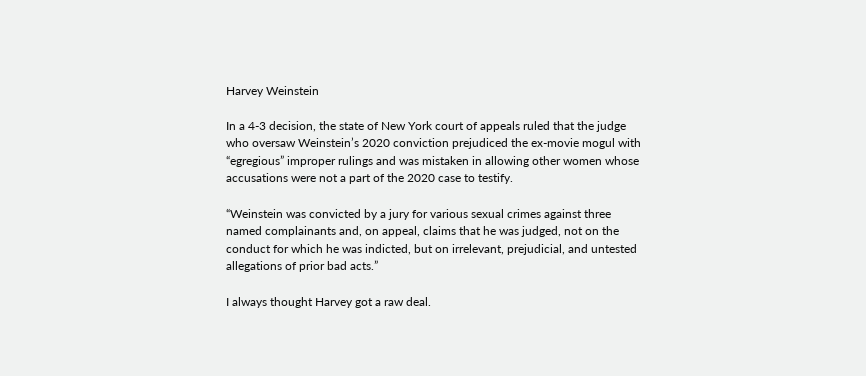Harvey Weinstein

In a 4-3 decision, the state of New York court of appeals ruled that the judge who oversaw Weinstein’s 2020 conviction prejudiced the ex-movie mogul with “egregious” improper rulings and was mistaken in allowing other women whose accusations were not a part of the 2020 case to testify.

“Weinstein was convicted by a jury for various sexual crimes against three named complainants and, on appeal, claims that he was judged, not on the conduct for which he was indicted, but on irrelevant, prejudicial, and untested allegations of prior bad acts.”

I always thought Harvey got a raw deal.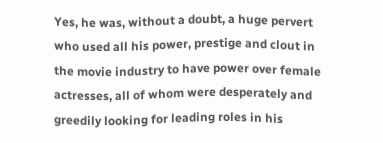Yes, he was, without a doubt, a huge pervert who used all his power, prestige and clout in the movie industry to have power over female actresses, all of whom were desperately and greedily looking for leading roles in his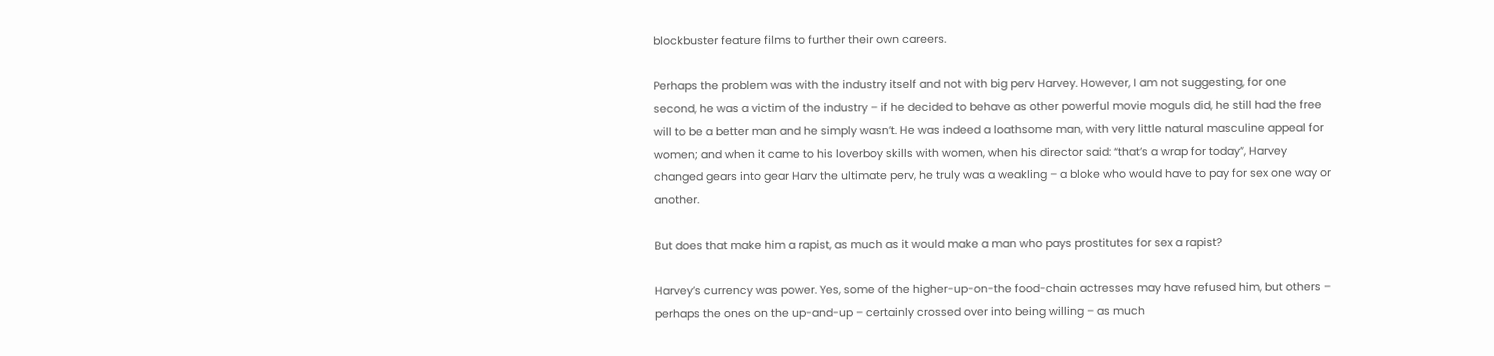blockbuster feature films to further their own careers.

Perhaps the problem was with the industry itself and not with big perv Harvey. However, I am not suggesting, for one second, he was a victim of the industry – if he decided to behave as other powerful movie moguls did, he still had the free will to be a better man and he simply wasn’t. He was indeed a loathsome man, with very little natural masculine appeal for women; and when it came to his loverboy skills with women, when his director said: “that’s a wrap for today”, Harvey changed gears into gear Harv the ultimate perv, he truly was a weakling – a bloke who would have to pay for sex one way or another.

But does that make him a rapist, as much as it would make a man who pays prostitutes for sex a rapist?

Harvey’s currency was power. Yes, some of the higher-up-on-the food-chain actresses may have refused him, but others – perhaps the ones on the up-and-up – certainly crossed over into being willing – as much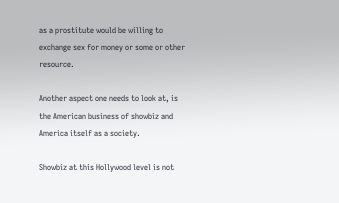as a prostitute would be willing to exchange sex for money or some or other resource.

Another aspect one needs to look at, is the American business of showbiz and America itself as a society.

Showbiz at this Hollywood level is not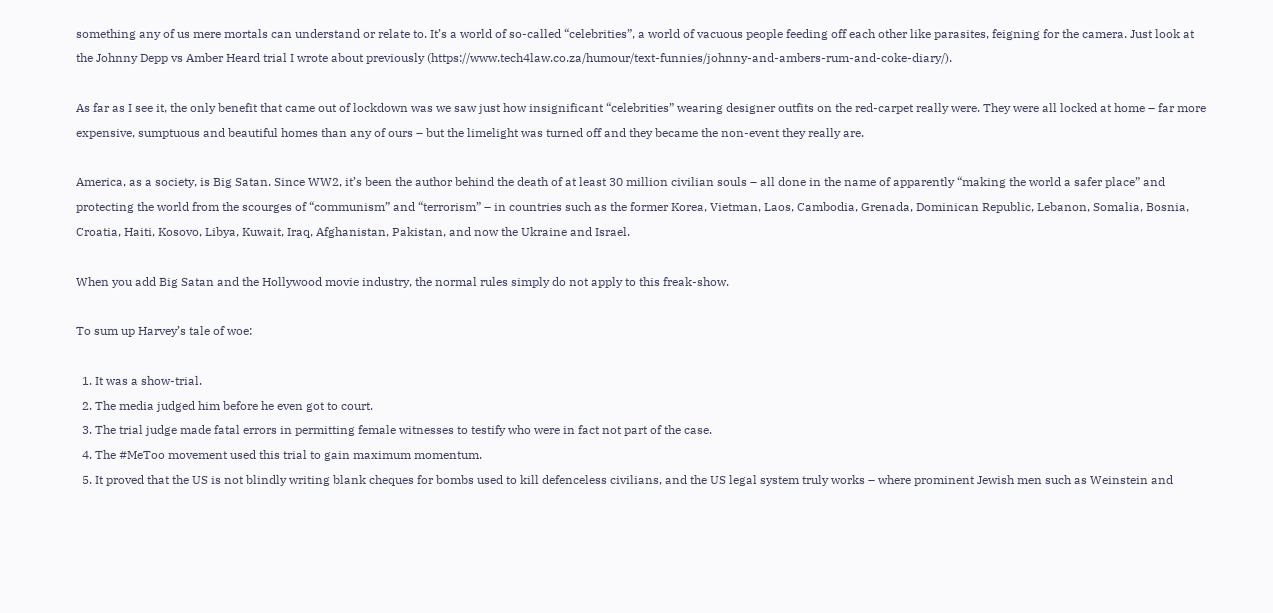something any of us mere mortals can understand or relate to. It’s a world of so-called “celebrities”, a world of vacuous people feeding off each other like parasites, feigning for the camera. Just look at the Johnny Depp vs Amber Heard trial I wrote about previously (https://www.tech4law.co.za/humour/text-funnies/johnny-and-ambers-rum-and-coke-diary/).

As far as I see it, the only benefit that came out of lockdown was we saw just how insignificant “celebrities” wearing designer outfits on the red-carpet really were. They were all locked at home – far more expensive, sumptuous and beautiful homes than any of ours – but the limelight was turned off and they became the non-event they really are.

America, as a society, is Big Satan. Since WW2, it’s been the author behind the death of at least 30 million civilian souls – all done in the name of apparently “making the world a safer place” and protecting the world from the scourges of “communism” and “terrorism” – in countries such as the former Korea, Vietman, Laos, Cambodia, Grenada, Dominican Republic, Lebanon, Somalia, Bosnia, Croatia, Haiti, Kosovo, Libya, Kuwait, Iraq, Afghanistan, Pakistan, and now the Ukraine and Israel.

When you add Big Satan and the Hollywood movie industry, the normal rules simply do not apply to this freak-show.

To sum up Harvey’s tale of woe:

  1. It was a show-trial.
  2. The media judged him before he even got to court.
  3. The trial judge made fatal errors in permitting female witnesses to testify who were in fact not part of the case.
  4. The #MeToo movement used this trial to gain maximum momentum.
  5. It proved that the US is not blindly writing blank cheques for bombs used to kill defenceless civilians, and the US legal system truly works – where prominent Jewish men such as Weinstein and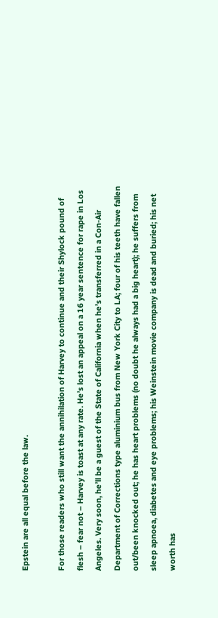Epstein are all equal before the law.

For those readers who still want the annihilation of Harvey to continue and their Shylock pound of flesh – fear not – Harvey is toast at any rate. He’s lost an appeal on a 16 year sentence for rape in Los Angeles. Very soon, he’ll be a guest of the State of California when he’s transferred in a Con-Air Department of Corrections type aluminium bus from New York City to LA; four of his teeth have fallen out/been knocked out; he has heart problems (no doubt he always had a big heart); he suffers from sleep apnoea, diabetes and eye problems; his Weinstein movie company is dead and buried; his net worth has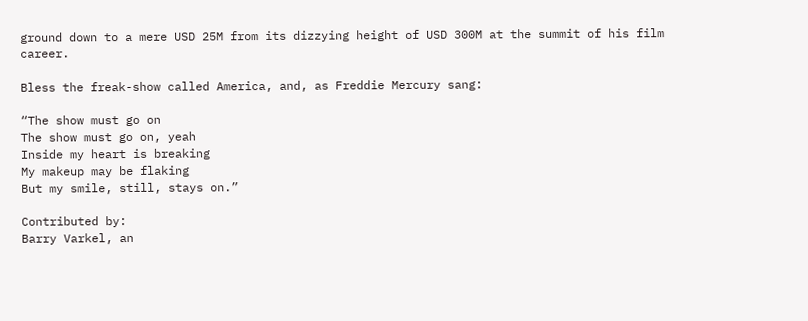ground down to a mere USD 25M from its dizzying height of USD 300M at the summit of his film career.

Bless the freak-show called America, and, as Freddie Mercury sang:

“The show must go on
The show must go on, yeah
Inside my heart is breaking
My makeup may be flaking
But my smile, still, stays on.”

Contributed by:
Barry Varkel, an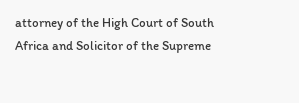attorney of the High Court of South Africa and Solicitor of the Supreme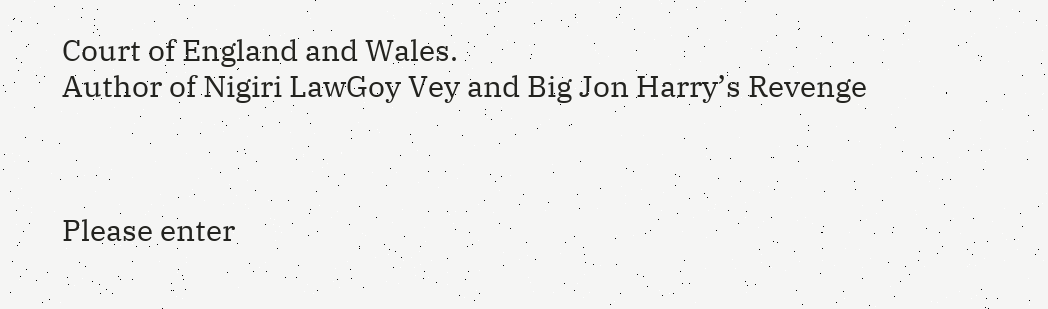Court of England and Wales.
Author of Nigiri LawGoy Vey and Big Jon Harry’s Revenge



Please enter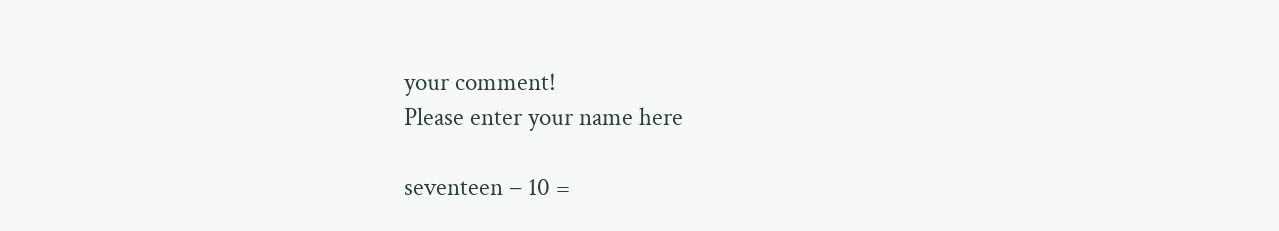your comment!
Please enter your name here

seventeen − 10 =